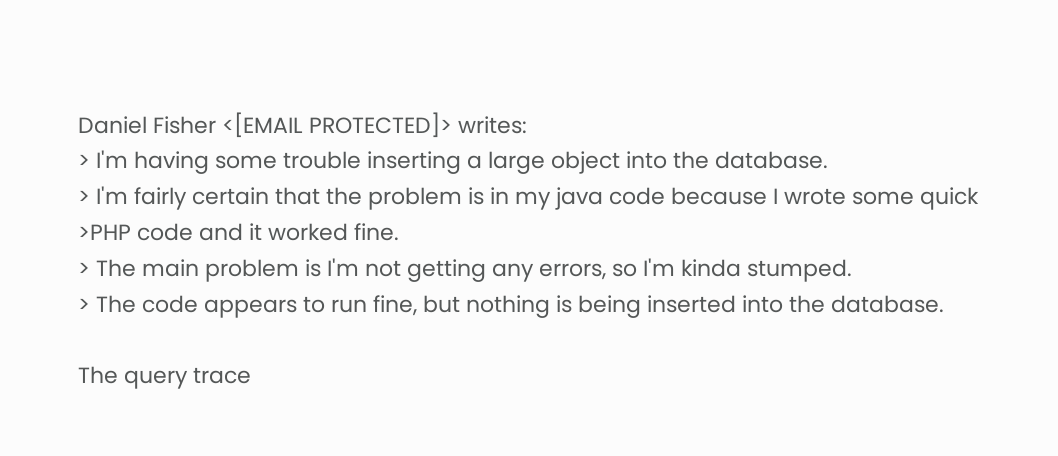Daniel Fisher <[EMAIL PROTECTED]> writes:
> I'm having some trouble inserting a large object into the database.
> I'm fairly certain that the problem is in my java code because I wrote some quick
>PHP code and it worked fine.
> The main problem is I'm not getting any errors, so I'm kinda stumped.
> The code appears to run fine, but nothing is being inserted into the database.

The query trace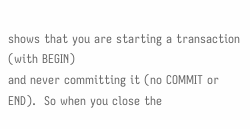shows that you are starting a transaction (with BEGIN)
and never committing it (no COMMIT or END).  So when you close the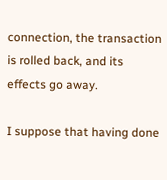connection, the transaction is rolled back, and its effects go away.

I suppose that having done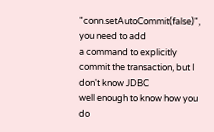"conn.setAutoCommit(false)", you need to add
a command to explicitly commit the transaction, but I don't know JDBC
well enough to know how you do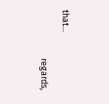that...

                        regards,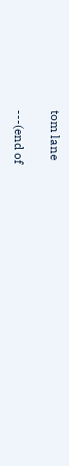tom lane

---(end of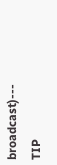broadcast)---
TIP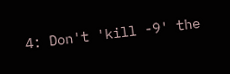4: Don't 'kill -9' the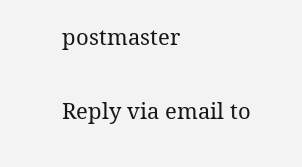postmaster

Reply via email to